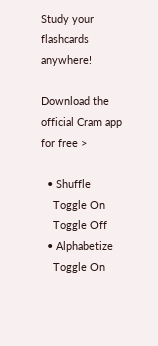Study your flashcards anywhere!

Download the official Cram app for free >

  • Shuffle
    Toggle On
    Toggle Off
  • Alphabetize
    Toggle On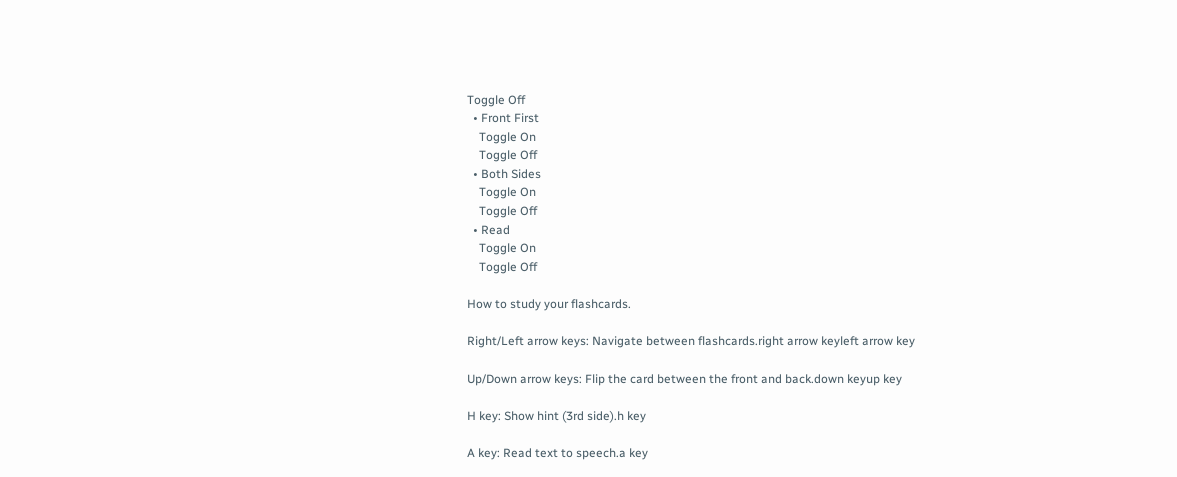Toggle Off
  • Front First
    Toggle On
    Toggle Off
  • Both Sides
    Toggle On
    Toggle Off
  • Read
    Toggle On
    Toggle Off

How to study your flashcards.

Right/Left arrow keys: Navigate between flashcards.right arrow keyleft arrow key

Up/Down arrow keys: Flip the card between the front and back.down keyup key

H key: Show hint (3rd side).h key

A key: Read text to speech.a key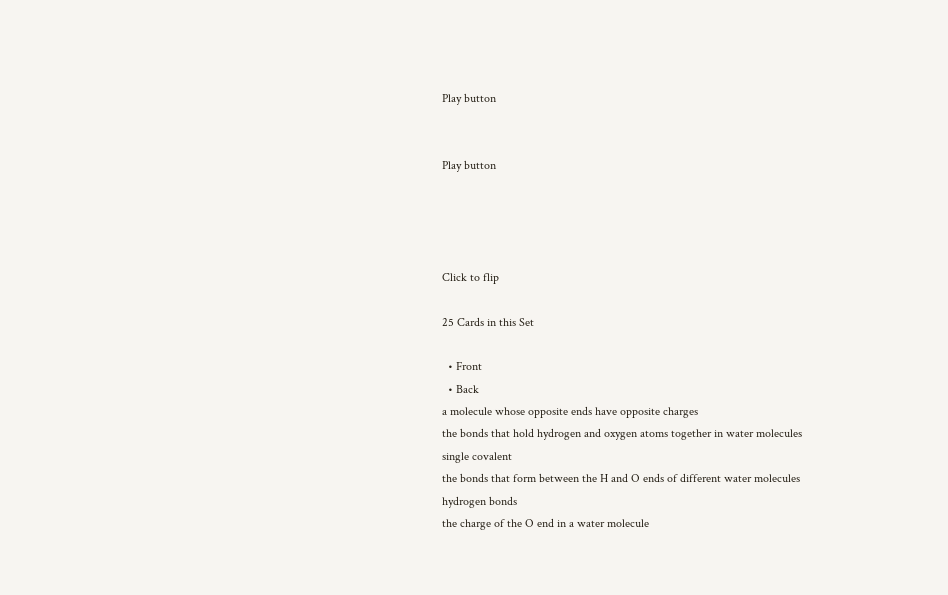Play button


Play button




Click to flip

25 Cards in this Set

  • Front
  • Back
a molecule whose opposite ends have opposite charges
the bonds that hold hydrogen and oxygen atoms together in water molecules
single covalent
the bonds that form between the H and O ends of different water molecules
hydrogen bonds
the charge of the O end in a water molecule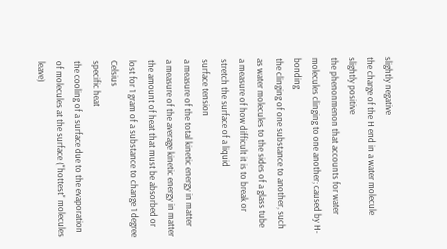slightly negative
the charge of the H end in a water molecule
slightly positive
the phenonmenon that accounts for water molecules clinging to one another; caused by H-bonding
the clinging of one substance to another, such as water molecules to the sides of a glass tube
a measure of how difficult it is to break or stretch the surface of a liquid
surface tension
a measure of the total kinetic energy in matter
a measure of the average kinetic energy in matter
the amount of heat that must be absorbed or lost for 1 gram of a substance to change 1 degree Celsius
specific heat
the cooling of a surface due to the evaporation of molecules at the surface ("hottest" molecules leave)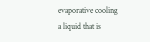evaporative cooling
a liquid that is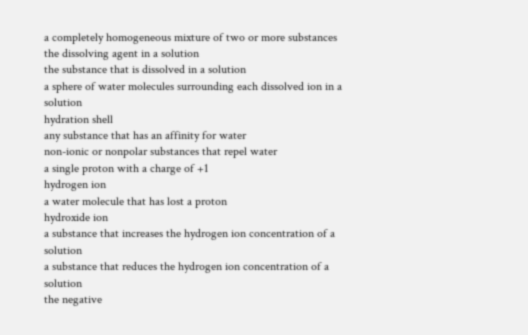a completely homogeneous mixture of two or more substances
the dissolving agent in a solution
the substance that is dissolved in a solution
a sphere of water molecules surrounding each dissolved ion in a solution
hydration shell
any substance that has an affinity for water
non-ionic or nonpolar substances that repel water
a single proton with a charge of +1
hydrogen ion
a water molecule that has lost a proton
hydroxide ion
a substance that increases the hydrogen ion concentration of a solution
a substance that reduces the hydrogen ion concentration of a solution
the negative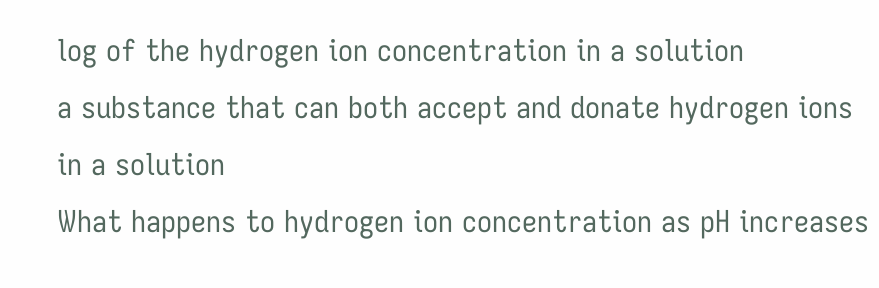log of the hydrogen ion concentration in a solution
a substance that can both accept and donate hydrogen ions in a solution
What happens to hydrogen ion concentration as pH increases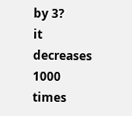by 3?
it decreases 1000 times